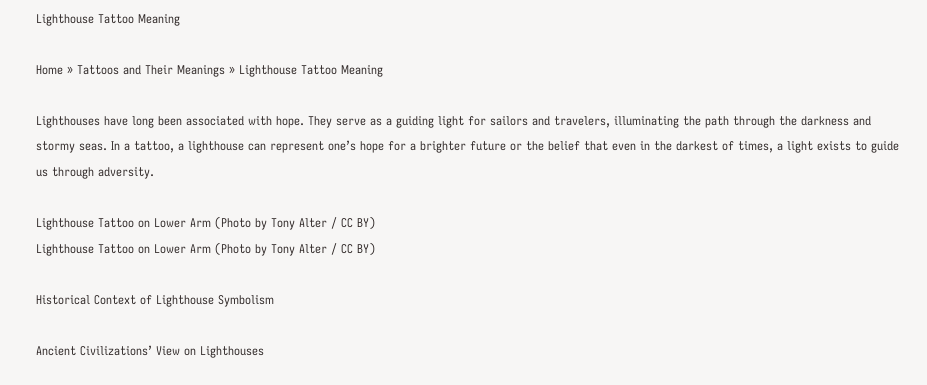Lighthouse Tattoo Meaning

Home » Tattoos and Their Meanings » Lighthouse Tattoo Meaning

Lighthouses have long been associated with hope. They serve as a guiding light for sailors and travelers, illuminating the path through the darkness and stormy seas. In a tattoo, a lighthouse can represent one’s hope for a brighter future or the belief that even in the darkest of times, a light exists to guide us through adversity.

Lighthouse Tattoo on Lower Arm (Photo by Tony Alter / CC BY)
Lighthouse Tattoo on Lower Arm (Photo by Tony Alter / CC BY)

Historical Context of Lighthouse Symbolism

Ancient Civilizations’ View on Lighthouses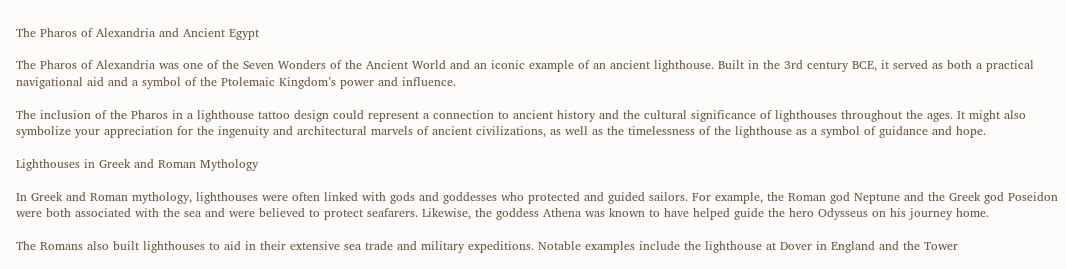The Pharos of Alexandria and Ancient Egypt

The Pharos of Alexandria was one of the Seven Wonders of the Ancient World and an iconic example of an ancient lighthouse. Built in the 3rd century BCE, it served as both a practical navigational aid and a symbol of the Ptolemaic Kingdom’s power and influence.

The inclusion of the Pharos in a lighthouse tattoo design could represent a connection to ancient history and the cultural significance of lighthouses throughout the ages. It might also symbolize your appreciation for the ingenuity and architectural marvels of ancient civilizations, as well as the timelessness of the lighthouse as a symbol of guidance and hope.

Lighthouses in Greek and Roman Mythology

In Greek and Roman mythology, lighthouses were often linked with gods and goddesses who protected and guided sailors. For example, the Roman god Neptune and the Greek god Poseidon were both associated with the sea and were believed to protect seafarers. Likewise, the goddess Athena was known to have helped guide the hero Odysseus on his journey home.

The Romans also built lighthouses to aid in their extensive sea trade and military expeditions. Notable examples include the lighthouse at Dover in England and the Tower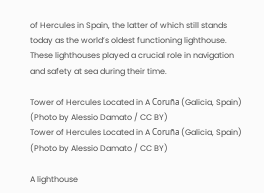of Hercules in Spain, the latter of which still stands today as the world’s oldest functioning lighthouse. These lighthouses played a crucial role in navigation and safety at sea during their time.

Tower of Hercules Located in A Coruña (Galicia, Spain) (Photo by Alessio Damato / CC BY)
Tower of Hercules Located in A Coruña (Galicia, Spain) (Photo by Alessio Damato / CC BY)

A lighthouse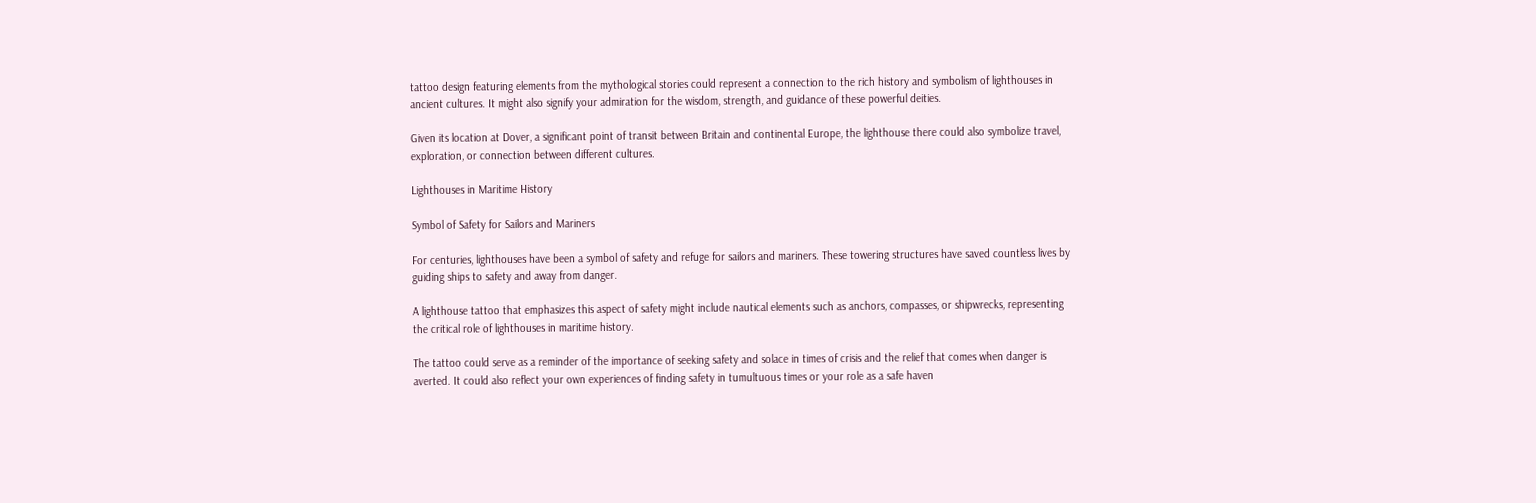tattoo design featuring elements from the mythological stories could represent a connection to the rich history and symbolism of lighthouses in ancient cultures. It might also signify your admiration for the wisdom, strength, and guidance of these powerful deities.

Given its location at Dover, a significant point of transit between Britain and continental Europe, the lighthouse there could also symbolize travel, exploration, or connection between different cultures.

Lighthouses in Maritime History

Symbol of Safety for Sailors and Mariners

For centuries, lighthouses have been a symbol of safety and refuge for sailors and mariners. These towering structures have saved countless lives by guiding ships to safety and away from danger.

A lighthouse tattoo that emphasizes this aspect of safety might include nautical elements such as anchors, compasses, or shipwrecks, representing the critical role of lighthouses in maritime history.

The tattoo could serve as a reminder of the importance of seeking safety and solace in times of crisis and the relief that comes when danger is averted. It could also reflect your own experiences of finding safety in tumultuous times or your role as a safe haven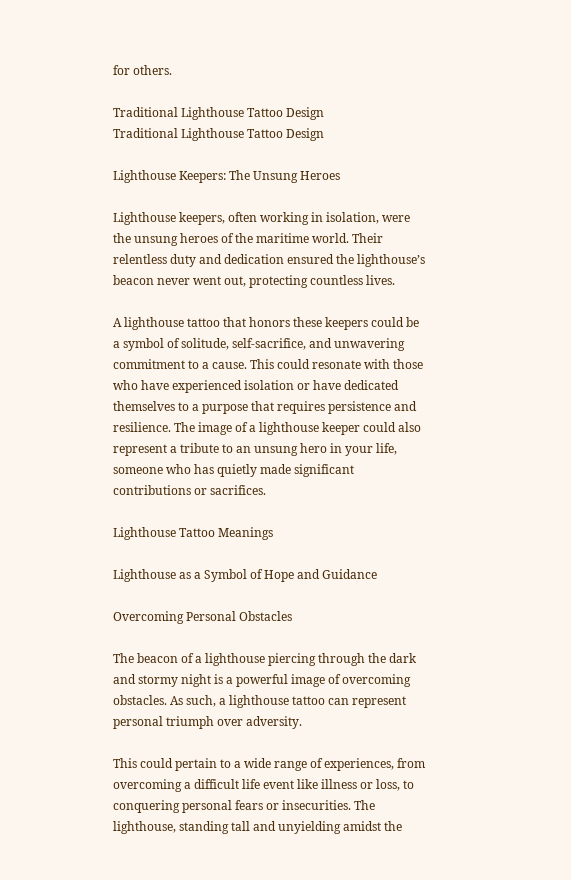for others.

Traditional Lighthouse Tattoo Design
Traditional Lighthouse Tattoo Design

Lighthouse Keepers: The Unsung Heroes

Lighthouse keepers, often working in isolation, were the unsung heroes of the maritime world. Their relentless duty and dedication ensured the lighthouse’s beacon never went out, protecting countless lives.

A lighthouse tattoo that honors these keepers could be a symbol of solitude, self-sacrifice, and unwavering commitment to a cause. This could resonate with those who have experienced isolation or have dedicated themselves to a purpose that requires persistence and resilience. The image of a lighthouse keeper could also represent a tribute to an unsung hero in your life, someone who has quietly made significant contributions or sacrifices.

Lighthouse Tattoo Meanings

Lighthouse as a Symbol of Hope and Guidance

Overcoming Personal Obstacles

The beacon of a lighthouse piercing through the dark and stormy night is a powerful image of overcoming obstacles. As such, a lighthouse tattoo can represent personal triumph over adversity.

This could pertain to a wide range of experiences, from overcoming a difficult life event like illness or loss, to conquering personal fears or insecurities. The lighthouse, standing tall and unyielding amidst the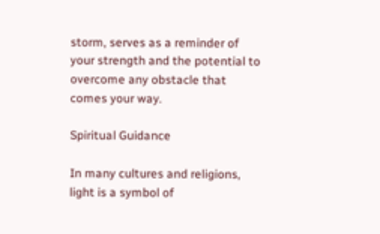storm, serves as a reminder of your strength and the potential to overcome any obstacle that comes your way.

Spiritual Guidance

In many cultures and religions, light is a symbol of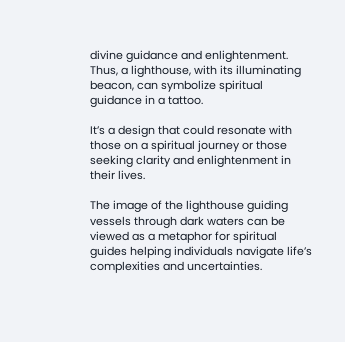divine guidance and enlightenment. Thus, a lighthouse, with its illuminating beacon, can symbolize spiritual guidance in a tattoo.

It’s a design that could resonate with those on a spiritual journey or those seeking clarity and enlightenment in their lives.

The image of the lighthouse guiding vessels through dark waters can be viewed as a metaphor for spiritual guides helping individuals navigate life’s complexities and uncertainties.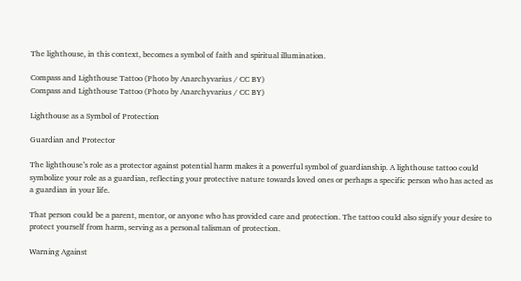The lighthouse, in this context, becomes a symbol of faith and spiritual illumination.

Compass and Lighthouse Tattoo (Photo by Anarchyvarius / CC BY)
Compass and Lighthouse Tattoo (Photo by Anarchyvarius / CC BY)

Lighthouse as a Symbol of Protection

Guardian and Protector

The lighthouse’s role as a protector against potential harm makes it a powerful symbol of guardianship. A lighthouse tattoo could symbolize your role as a guardian, reflecting your protective nature towards loved ones or perhaps a specific person who has acted as a guardian in your life.

That person could be a parent, mentor, or anyone who has provided care and protection. The tattoo could also signify your desire to protect yourself from harm, serving as a personal talisman of protection.

Warning Against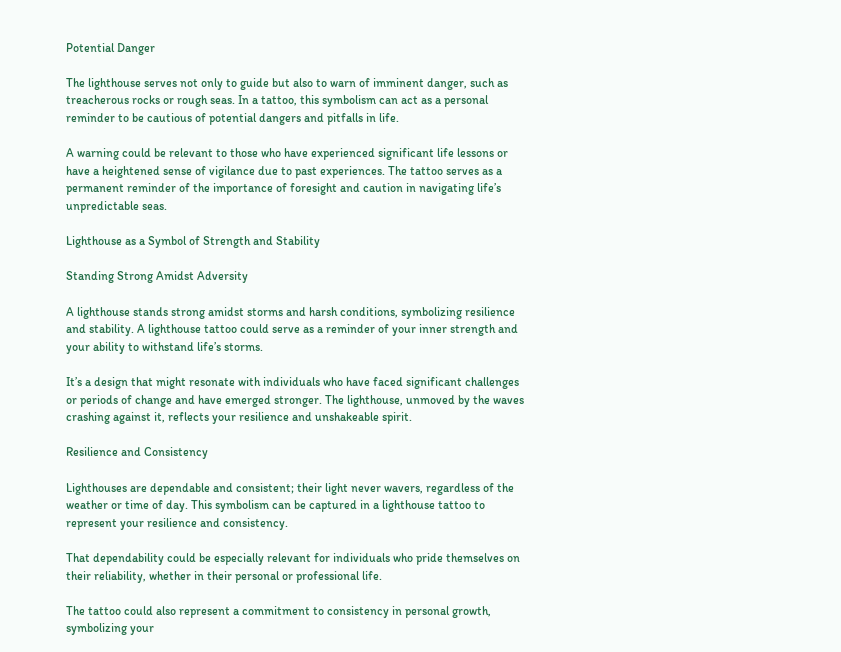Potential Danger

The lighthouse serves not only to guide but also to warn of imminent danger, such as treacherous rocks or rough seas. In a tattoo, this symbolism can act as a personal reminder to be cautious of potential dangers and pitfalls in life.

A warning could be relevant to those who have experienced significant life lessons or have a heightened sense of vigilance due to past experiences. The tattoo serves as a permanent reminder of the importance of foresight and caution in navigating life’s unpredictable seas.

Lighthouse as a Symbol of Strength and Stability

Standing Strong Amidst Adversity

A lighthouse stands strong amidst storms and harsh conditions, symbolizing resilience and stability. A lighthouse tattoo could serve as a reminder of your inner strength and your ability to withstand life’s storms.

It’s a design that might resonate with individuals who have faced significant challenges or periods of change and have emerged stronger. The lighthouse, unmoved by the waves crashing against it, reflects your resilience and unshakeable spirit.

Resilience and Consistency

Lighthouses are dependable and consistent; their light never wavers, regardless of the weather or time of day. This symbolism can be captured in a lighthouse tattoo to represent your resilience and consistency.

That dependability could be especially relevant for individuals who pride themselves on their reliability, whether in their personal or professional life.

The tattoo could also represent a commitment to consistency in personal growth, symbolizing your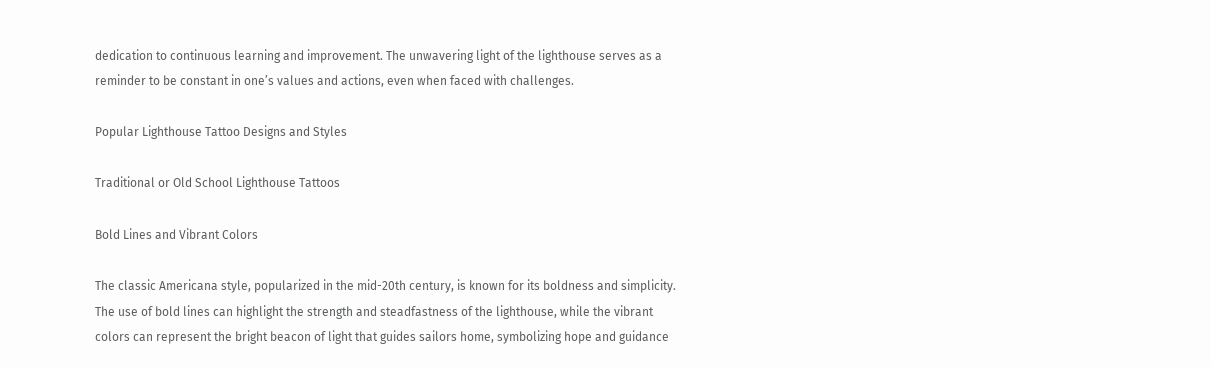dedication to continuous learning and improvement. The unwavering light of the lighthouse serves as a reminder to be constant in one’s values and actions, even when faced with challenges.

Popular Lighthouse Tattoo Designs and Styles

Traditional or Old School Lighthouse Tattoos

Bold Lines and Vibrant Colors

The classic Americana style, popularized in the mid-20th century, is known for its boldness and simplicity. The use of bold lines can highlight the strength and steadfastness of the lighthouse, while the vibrant colors can represent the bright beacon of light that guides sailors home, symbolizing hope and guidance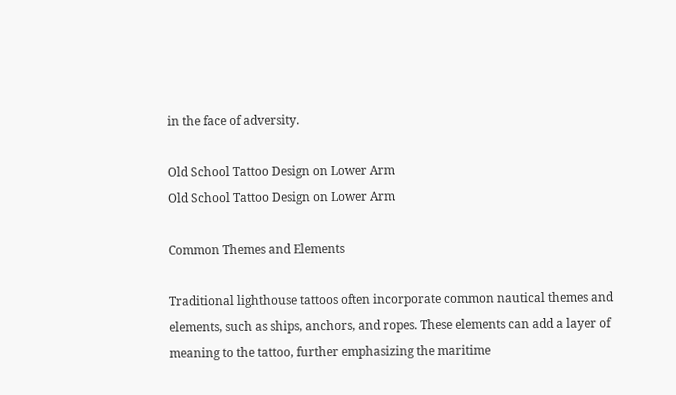in the face of adversity.

Old School Tattoo Design on Lower Arm
Old School Tattoo Design on Lower Arm

Common Themes and Elements

Traditional lighthouse tattoos often incorporate common nautical themes and elements, such as ships, anchors, and ropes. These elements can add a layer of meaning to the tattoo, further emphasizing the maritime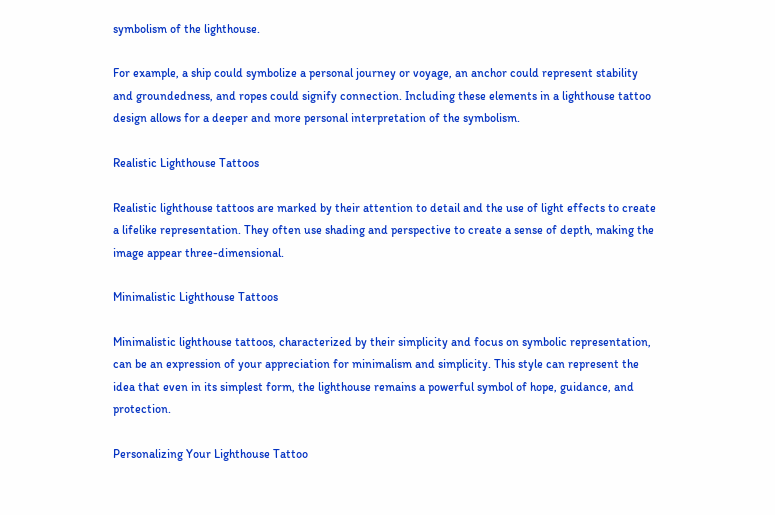symbolism of the lighthouse.

For example, a ship could symbolize a personal journey or voyage, an anchor could represent stability and groundedness, and ropes could signify connection. Including these elements in a lighthouse tattoo design allows for a deeper and more personal interpretation of the symbolism.

Realistic Lighthouse Tattoos

Realistic lighthouse tattoos are marked by their attention to detail and the use of light effects to create a lifelike representation. They often use shading and perspective to create a sense of depth, making the image appear three-dimensional.

Minimalistic Lighthouse Tattoos

Minimalistic lighthouse tattoos, characterized by their simplicity and focus on symbolic representation, can be an expression of your appreciation for minimalism and simplicity. This style can represent the idea that even in its simplest form, the lighthouse remains a powerful symbol of hope, guidance, and protection.

Personalizing Your Lighthouse Tattoo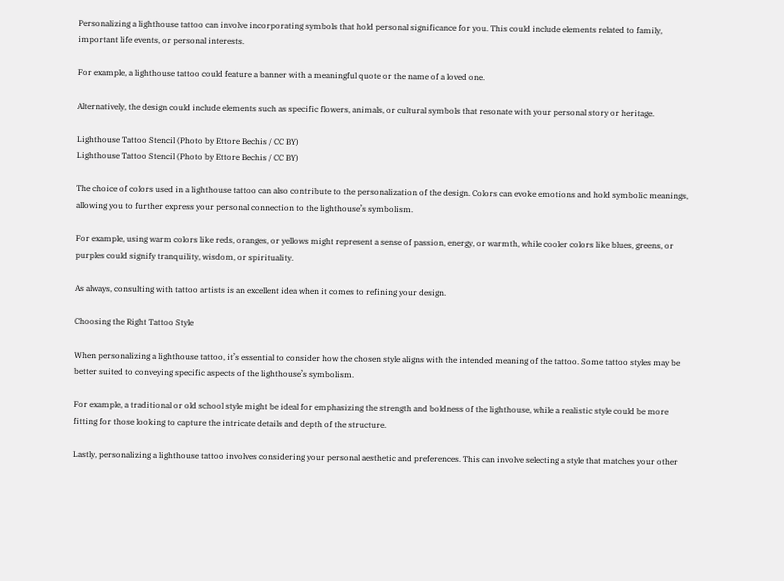Personalizing a lighthouse tattoo can involve incorporating symbols that hold personal significance for you. This could include elements related to family, important life events, or personal interests.

For example, a lighthouse tattoo could feature a banner with a meaningful quote or the name of a loved one.

Alternatively, the design could include elements such as specific flowers, animals, or cultural symbols that resonate with your personal story or heritage.

Lighthouse Tattoo Stencil (Photo by Ettore Bechis / CC BY)
Lighthouse Tattoo Stencil (Photo by Ettore Bechis / CC BY)

The choice of colors used in a lighthouse tattoo can also contribute to the personalization of the design. Colors can evoke emotions and hold symbolic meanings, allowing you to further express your personal connection to the lighthouse’s symbolism.

For example, using warm colors like reds, oranges, or yellows might represent a sense of passion, energy, or warmth, while cooler colors like blues, greens, or purples could signify tranquility, wisdom, or spirituality.

As always, consulting with tattoo artists is an excellent idea when it comes to refining your design.

Choosing the Right Tattoo Style

When personalizing a lighthouse tattoo, it’s essential to consider how the chosen style aligns with the intended meaning of the tattoo. Some tattoo styles may be better suited to conveying specific aspects of the lighthouse’s symbolism.

For example, a traditional or old school style might be ideal for emphasizing the strength and boldness of the lighthouse, while a realistic style could be more fitting for those looking to capture the intricate details and depth of the structure.

Lastly, personalizing a lighthouse tattoo involves considering your personal aesthetic and preferences. This can involve selecting a style that matches your other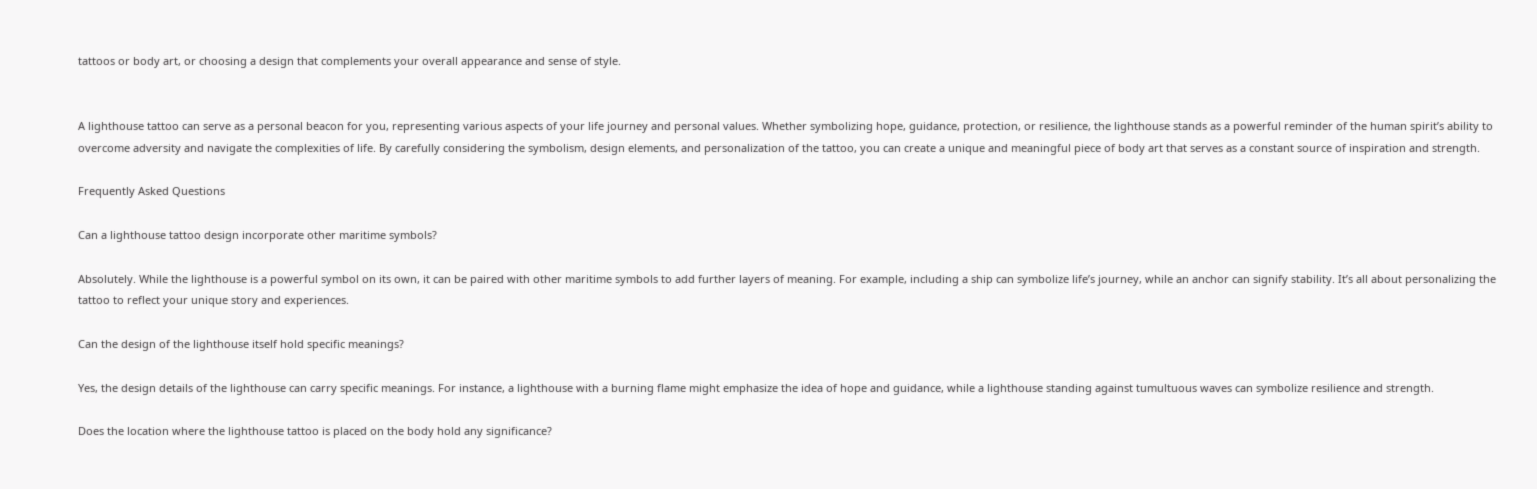tattoos or body art, or choosing a design that complements your overall appearance and sense of style.


A lighthouse tattoo can serve as a personal beacon for you, representing various aspects of your life journey and personal values. Whether symbolizing hope, guidance, protection, or resilience, the lighthouse stands as a powerful reminder of the human spirit’s ability to overcome adversity and navigate the complexities of life. By carefully considering the symbolism, design elements, and personalization of the tattoo, you can create a unique and meaningful piece of body art that serves as a constant source of inspiration and strength.

Frequently Asked Questions

Can a lighthouse tattoo design incorporate other maritime symbols?

Absolutely. While the lighthouse is a powerful symbol on its own, it can be paired with other maritime symbols to add further layers of meaning. For example, including a ship can symbolize life’s journey, while an anchor can signify stability. It’s all about personalizing the tattoo to reflect your unique story and experiences.

Can the design of the lighthouse itself hold specific meanings?

Yes, the design details of the lighthouse can carry specific meanings. For instance, a lighthouse with a burning flame might emphasize the idea of hope and guidance, while a lighthouse standing against tumultuous waves can symbolize resilience and strength.

Does the location where the lighthouse tattoo is placed on the body hold any significance?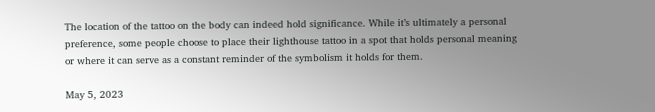The location of the tattoo on the body can indeed hold significance. While it’s ultimately a personal preference, some people choose to place their lighthouse tattoo in a spot that holds personal meaning or where it can serve as a constant reminder of the symbolism it holds for them.

May 5, 2023